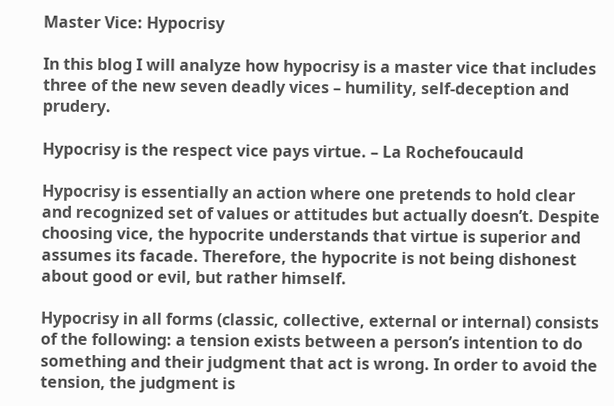Master Vice: Hypocrisy

In this blog I will analyze how hypocrisy is a master vice that includes three of the new seven deadly vices – humility, self-deception and prudery.

Hypocrisy is the respect vice pays virtue. – La Rochefoucauld

Hypocrisy is essentially an action where one pretends to hold clear and recognized set of values or attitudes but actually doesn’t. Despite choosing vice, the hypocrite understands that virtue is superior and assumes its facade. Therefore, the hypocrite is not being dishonest about good or evil, but rather himself.

Hypocrisy in all forms (classic, collective, external or internal) consists of the following: a tension exists between a person’s intention to do something and their judgment that act is wrong. In order to avoid the tension, the judgment is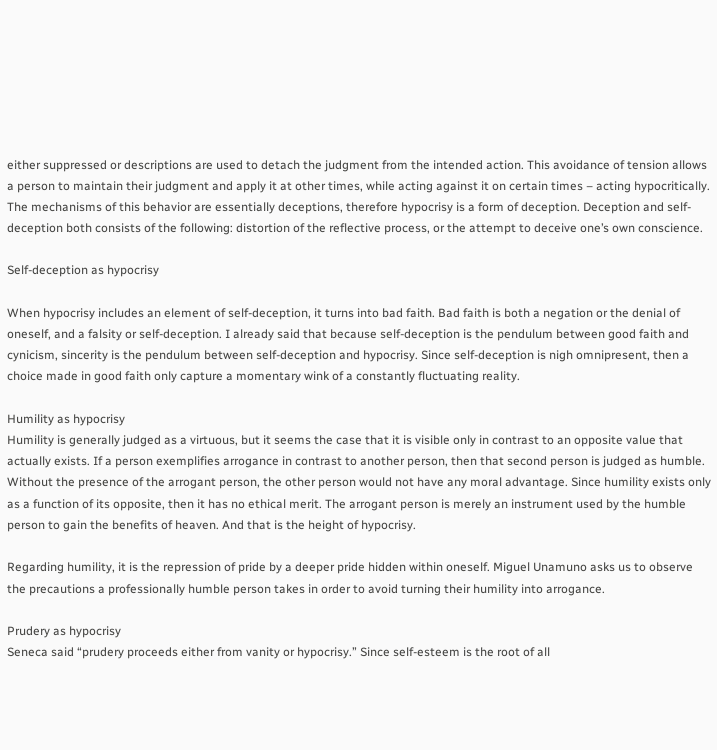either suppressed or descriptions are used to detach the judgment from the intended action. This avoidance of tension allows a person to maintain their judgment and apply it at other times, while acting against it on certain times – acting hypocritically. The mechanisms of this behavior are essentially deceptions, therefore hypocrisy is a form of deception. Deception and self-deception both consists of the following: distortion of the reflective process, or the attempt to deceive one’s own conscience.

Self-deception as hypocrisy

When hypocrisy includes an element of self-deception, it turns into bad faith. Bad faith is both a negation or the denial of oneself, and a falsity or self-deception. I already said that because self-deception is the pendulum between good faith and cynicism, sincerity is the pendulum between self-deception and hypocrisy. Since self-deception is nigh omnipresent, then a choice made in good faith only capture a momentary wink of a constantly fluctuating reality.

Humility as hypocrisy
Humility is generally judged as a virtuous, but it seems the case that it is visible only in contrast to an opposite value that actually exists. If a person exemplifies arrogance in contrast to another person, then that second person is judged as humble. Without the presence of the arrogant person, the other person would not have any moral advantage. Since humility exists only as a function of its opposite, then it has no ethical merit. The arrogant person is merely an instrument used by the humble person to gain the benefits of heaven. And that is the height of hypocrisy.

Regarding humility, it is the repression of pride by a deeper pride hidden within oneself. Miguel Unamuno asks us to observe the precautions a professionally humble person takes in order to avoid turning their humility into arrogance.

Prudery as hypocrisy
Seneca said “prudery proceeds either from vanity or hypocrisy.” Since self-esteem is the root of all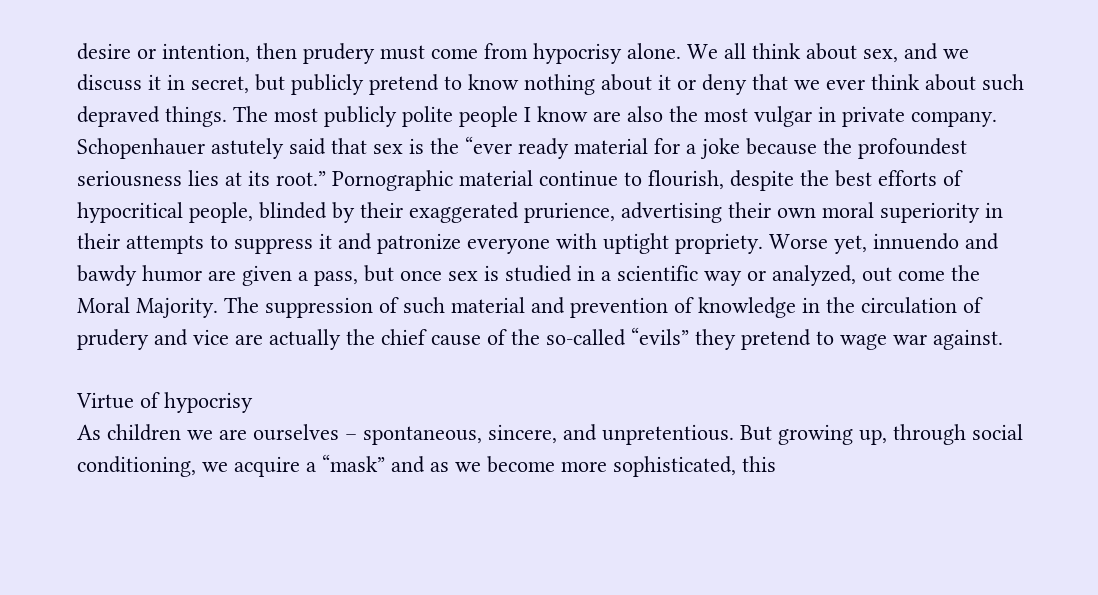desire or intention, then prudery must come from hypocrisy alone. We all think about sex, and we discuss it in secret, but publicly pretend to know nothing about it or deny that we ever think about such depraved things. The most publicly polite people I know are also the most vulgar in private company. Schopenhauer astutely said that sex is the “ever ready material for a joke because the profoundest seriousness lies at its root.” Pornographic material continue to flourish, despite the best efforts of hypocritical people, blinded by their exaggerated prurience, advertising their own moral superiority in their attempts to suppress it and patronize everyone with uptight propriety. Worse yet, innuendo and bawdy humor are given a pass, but once sex is studied in a scientific way or analyzed, out come the Moral Majority. The suppression of such material and prevention of knowledge in the circulation of prudery and vice are actually the chief cause of the so-called “evils” they pretend to wage war against.

Virtue of hypocrisy
As children we are ourselves – spontaneous, sincere, and unpretentious. But growing up, through social conditioning, we acquire a “mask” and as we become more sophisticated, this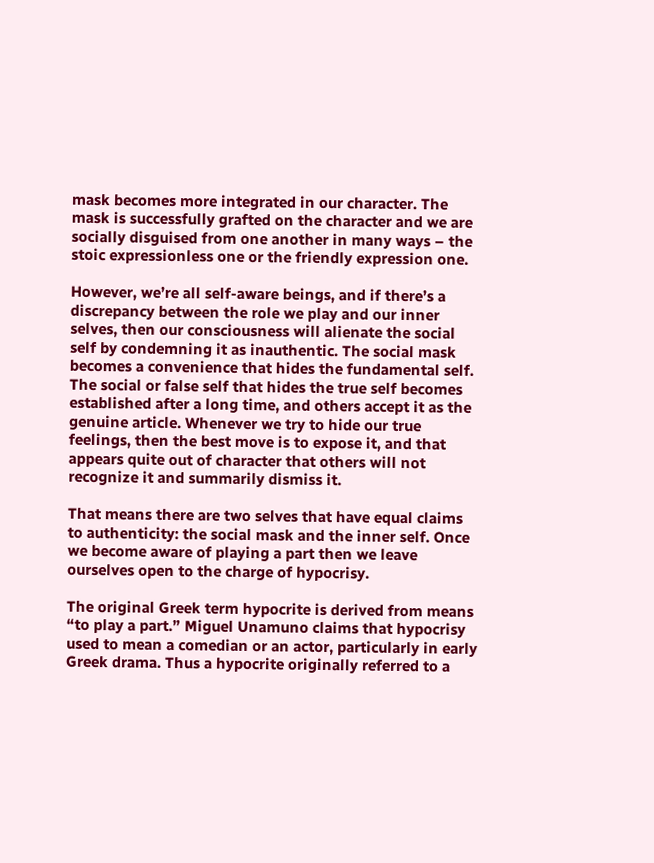mask becomes more integrated in our character. The mask is successfully grafted on the character and we are socially disguised from one another in many ways – the stoic expressionless one or the friendly expression one.

However, we’re all self-aware beings, and if there’s a discrepancy between the role we play and our inner selves, then our consciousness will alienate the social self by condemning it as inauthentic. The social mask becomes a convenience that hides the fundamental self. The social or false self that hides the true self becomes established after a long time, and others accept it as the genuine article. Whenever we try to hide our true feelings, then the best move is to expose it, and that appears quite out of character that others will not recognize it and summarily dismiss it.

That means there are two selves that have equal claims to authenticity: the social mask and the inner self. Once we become aware of playing a part then we leave ourselves open to the charge of hypocrisy.

The original Greek term hypocrite is derived from means “to play a part.” Miguel Unamuno claims that hypocrisy used to mean a comedian or an actor, particularly in early Greek drama. Thus a hypocrite originally referred to a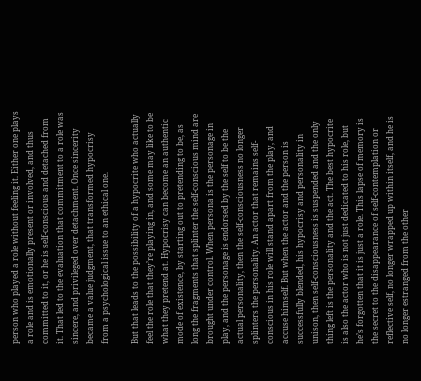person who played a role without feeling it. Either one plays a role and is emotionally present or involved, and thus committed to it, or he is self-conscious and detached from it. That led to the evaluation that commitment to a role was sincere, and privileged over detachment. Once sincerity became a value judgment, that transformed hypocrisy from a psychological issue to an ethical one.

But that leads to the possibility of a hypocrite who actually feel the role that they’re playing in, and some may like to be what they pretend at. Hypocrisy can become an authentic mode of existence, by starting out to pretending to be, as long the fragments that splinter the self-conscious mind are brought under control. When persona is the personage in play, and the personage is endorsed by the self to be the actual personality, then the self-consciousness no longer splinters the personality. An actor that remains self-conscious in his role will stand apart from the play, and accuse himself. But when the actor and the person is successfully blended, his hypocrisy and personality in unison, then self-consciousness is suspended and the only thing left is the personality and the act. The best hypocrite is also the actor who is not just dedicated to his role, but he’s forgotten that it is just a role. This lapse of memory is the secret to the disappearance of self-contemplation or reflective self, no longer wrapped up within itself, and he is no longer estranged from the other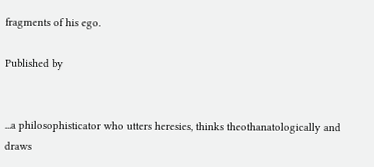fragments of his ego.

Published by


...a philosophisticator who utters heresies, thinks theothanatologically and draws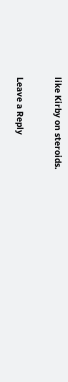like Kirby on steroids.

Leave a Reply